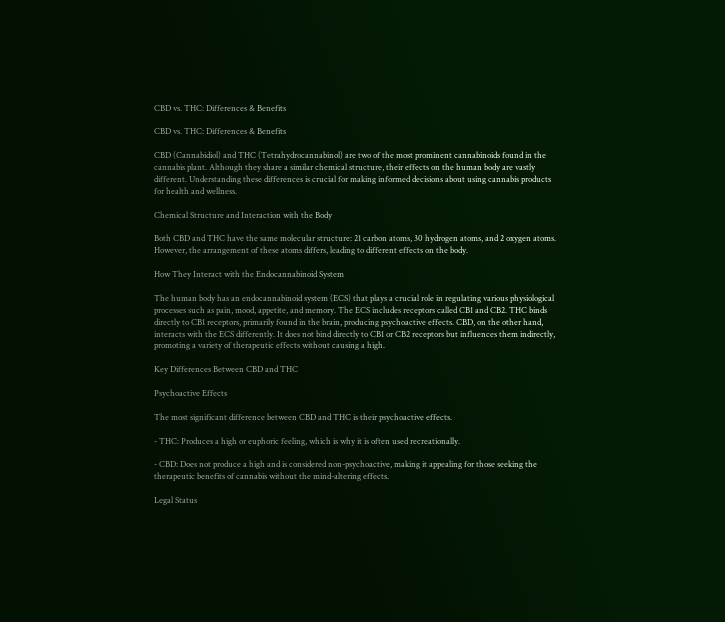CBD vs. THC: Differences & Benefits

CBD vs. THC: Differences & Benefits

CBD (Cannabidiol) and THC (Tetrahydrocannabinol) are two of the most prominent cannabinoids found in the cannabis plant. Although they share a similar chemical structure, their effects on the human body are vastly different. Understanding these differences is crucial for making informed decisions about using cannabis products for health and wellness.

Chemical Structure and Interaction with the Body

Both CBD and THC have the same molecular structure: 21 carbon atoms, 30 hydrogen atoms, and 2 oxygen atoms. However, the arrangement of these atoms differs, leading to different effects on the body.

How They Interact with the Endocannabinoid System

The human body has an endocannabinoid system (ECS) that plays a crucial role in regulating various physiological processes such as pain, mood, appetite, and memory. The ECS includes receptors called CB1 and CB2. THC binds directly to CB1 receptors, primarily found in the brain, producing psychoactive effects. CBD, on the other hand, interacts with the ECS differently. It does not bind directly to CB1 or CB2 receptors but influences them indirectly, promoting a variety of therapeutic effects without causing a high.

Key Differences Between CBD and THC

Psychoactive Effects

The most significant difference between CBD and THC is their psychoactive effects.

- THC: Produces a high or euphoric feeling, which is why it is often used recreationally.

- CBD: Does not produce a high and is considered non-psychoactive, making it appealing for those seeking the therapeutic benefits of cannabis without the mind-altering effects.

Legal Status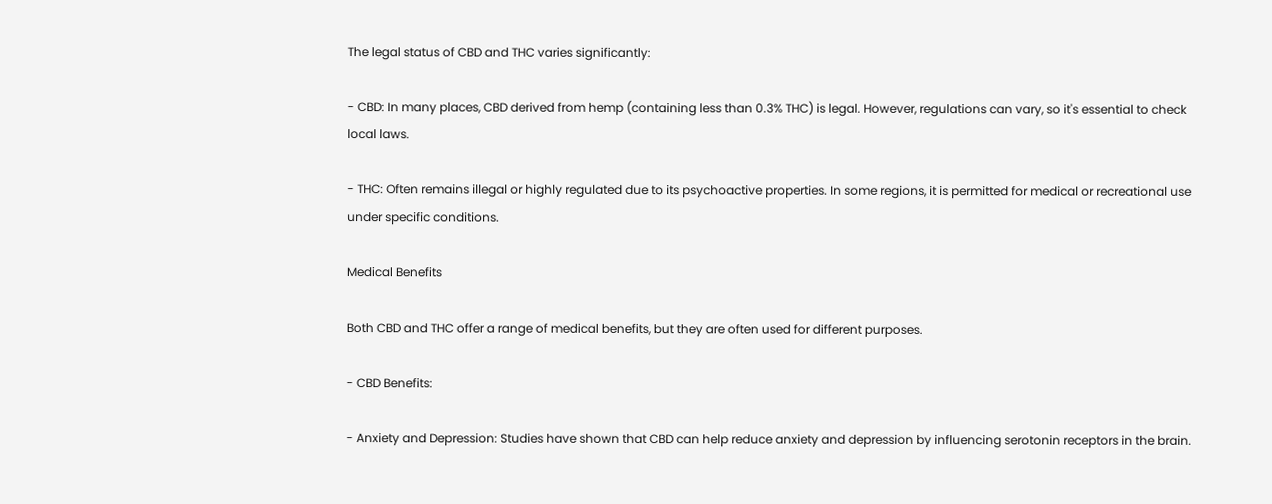The legal status of CBD and THC varies significantly:

- CBD: In many places, CBD derived from hemp (containing less than 0.3% THC) is legal. However, regulations can vary, so it's essential to check local laws.

- THC: Often remains illegal or highly regulated due to its psychoactive properties. In some regions, it is permitted for medical or recreational use under specific conditions.

Medical Benefits

Both CBD and THC offer a range of medical benefits, but they are often used for different purposes.

- CBD Benefits:

- Anxiety and Depression: Studies have shown that CBD can help reduce anxiety and depression by influencing serotonin receptors in the brain.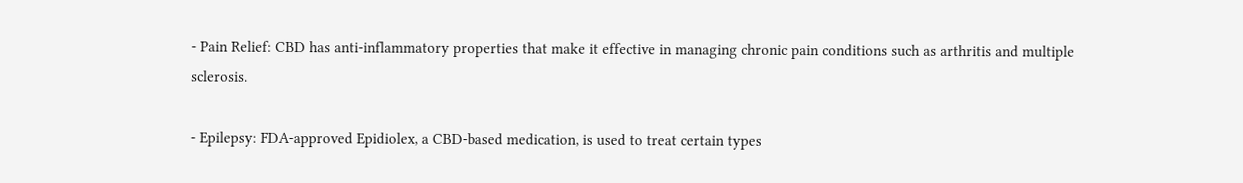- Pain Relief: CBD has anti-inflammatory properties that make it effective in managing chronic pain conditions such as arthritis and multiple sclerosis.

- Epilepsy: FDA-approved Epidiolex, a CBD-based medication, is used to treat certain types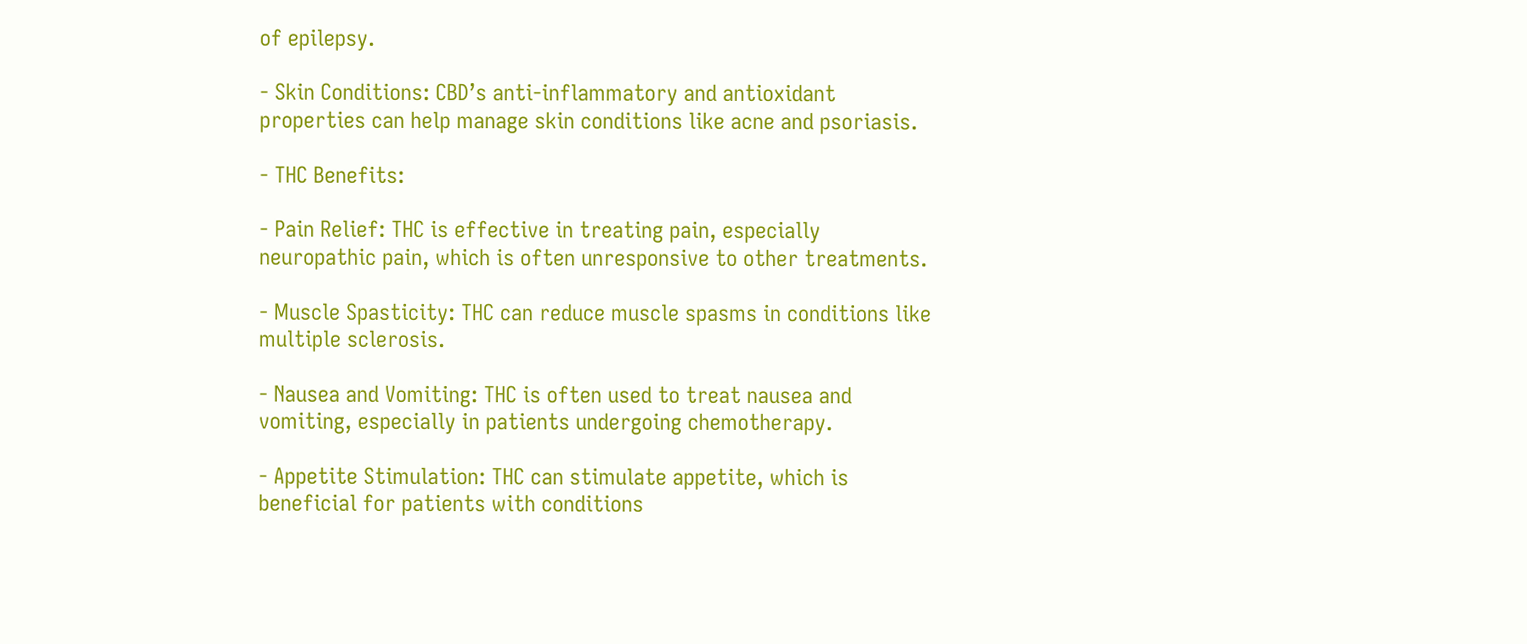of epilepsy.

- Skin Conditions: CBD’s anti-inflammatory and antioxidant properties can help manage skin conditions like acne and psoriasis.

- THC Benefits:

- Pain Relief: THC is effective in treating pain, especially neuropathic pain, which is often unresponsive to other treatments.

- Muscle Spasticity: THC can reduce muscle spasms in conditions like multiple sclerosis.

- Nausea and Vomiting: THC is often used to treat nausea and vomiting, especially in patients undergoing chemotherapy.

- Appetite Stimulation: THC can stimulate appetite, which is beneficial for patients with conditions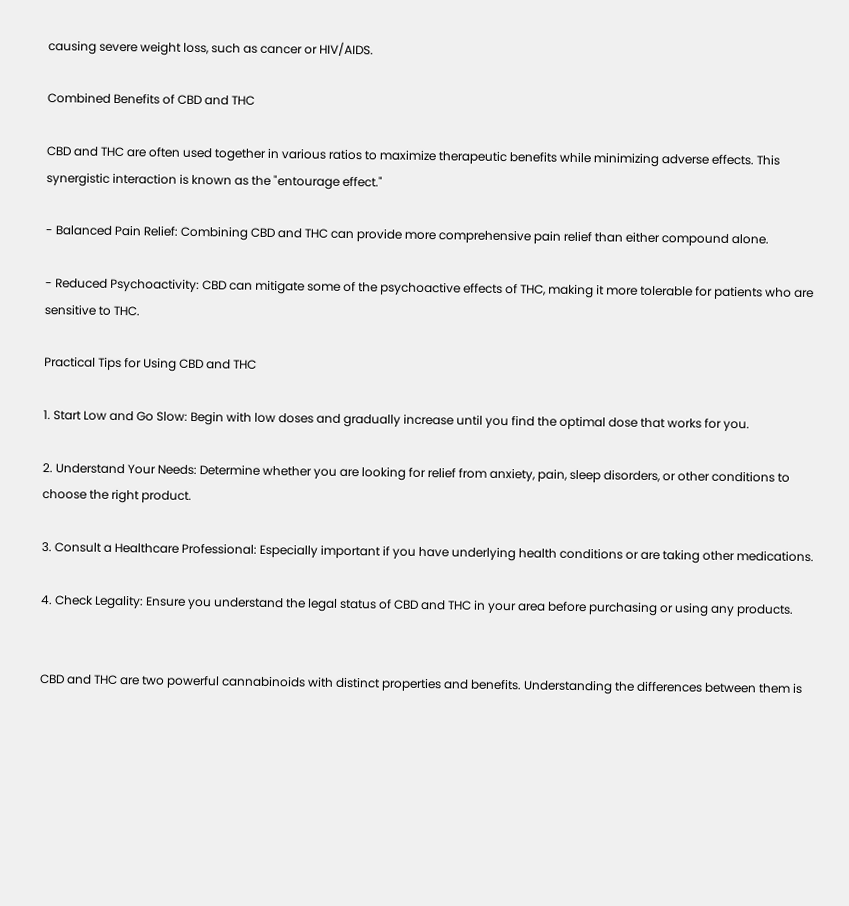causing severe weight loss, such as cancer or HIV/AIDS.

Combined Benefits of CBD and THC

CBD and THC are often used together in various ratios to maximize therapeutic benefits while minimizing adverse effects. This synergistic interaction is known as the "entourage effect."

- Balanced Pain Relief: Combining CBD and THC can provide more comprehensive pain relief than either compound alone.

- Reduced Psychoactivity: CBD can mitigate some of the psychoactive effects of THC, making it more tolerable for patients who are sensitive to THC.

Practical Tips for Using CBD and THC

1. Start Low and Go Slow: Begin with low doses and gradually increase until you find the optimal dose that works for you.

2. Understand Your Needs: Determine whether you are looking for relief from anxiety, pain, sleep disorders, or other conditions to choose the right product.

3. Consult a Healthcare Professional: Especially important if you have underlying health conditions or are taking other medications.

4. Check Legality: Ensure you understand the legal status of CBD and THC in your area before purchasing or using any products.


CBD and THC are two powerful cannabinoids with distinct properties and benefits. Understanding the differences between them is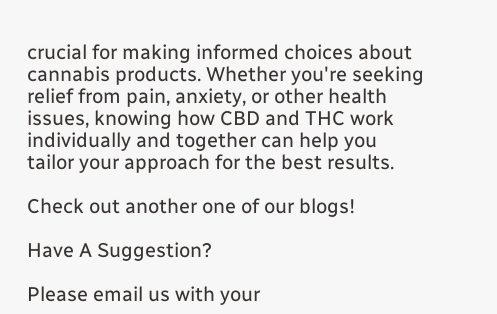crucial for making informed choices about cannabis products. Whether you're seeking relief from pain, anxiety, or other health issues, knowing how CBD and THC work individually and together can help you tailor your approach for the best results.

Check out another one of our blogs!

Have A Suggestion?

Please email us with your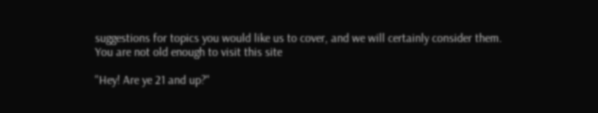suggestions for topics you would like us to cover, and we will certainly consider them.
You are not old enough to visit this site

"Hey! Are ye 21 and up?"